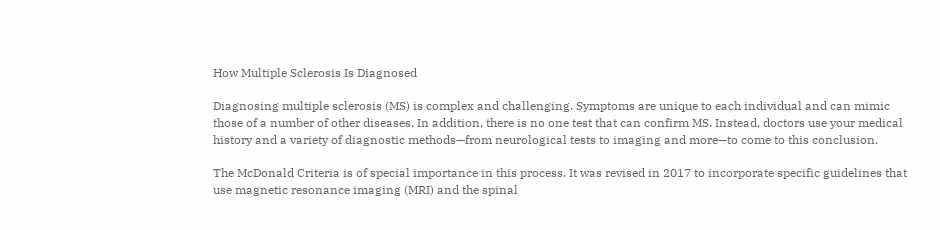How Multiple Sclerosis Is Diagnosed

Diagnosing multiple sclerosis (MS) is complex and challenging. Symptoms are unique to each individual and can mimic those of a number of other diseases. In addition, there is no one test that can confirm MS. Instead, doctors use your medical history and a variety of diagnostic methods—from neurological tests to imaging and more—to come to this conclusion.

The McDonald Criteria is of special importance in this process. It was revised in 2017 to incorporate specific guidelines that use magnetic resonance imaging (MRI) and the spinal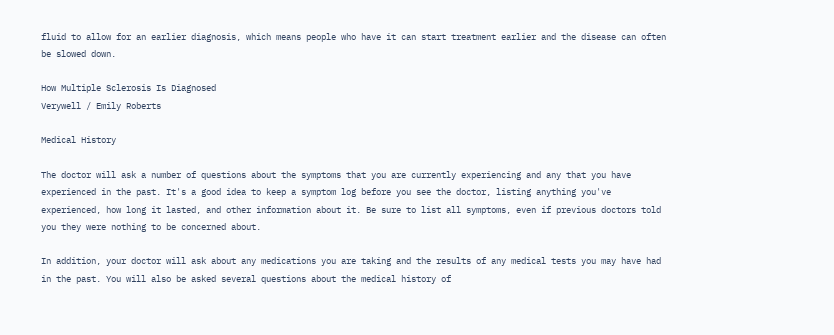fluid to allow for an earlier diagnosis, which means people who have it can start treatment earlier and the disease can often be slowed down.

How Multiple Sclerosis Is Diagnosed
Verywell / Emily Roberts

Medical History

The doctor will ask a number of questions about the symptoms that you are currently experiencing and any that you have experienced in the past. It's a good idea to keep a symptom log before you see the doctor, listing anything you've experienced, how long it lasted, and other information about it. Be sure to list all symptoms, even if previous doctors told you they were nothing to be concerned about.

In addition, your doctor will ask about any medications you are taking and the results of any medical tests you may have had in the past. You will also be asked several questions about the medical history of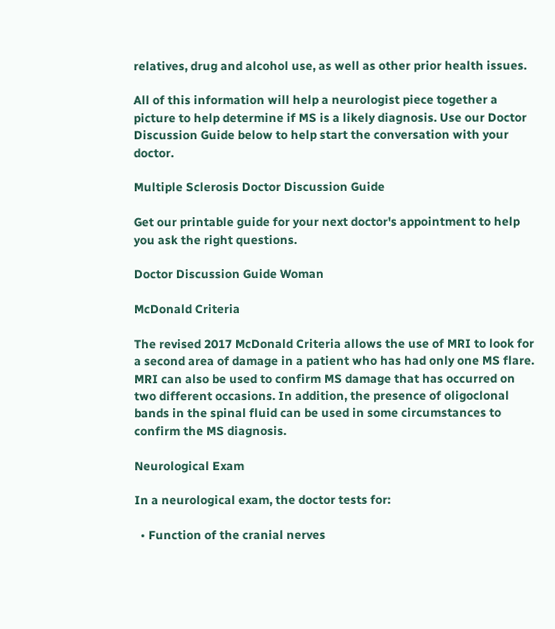relatives, drug and alcohol use, as well as other prior health issues.

All of this information will help a neurologist piece together a picture to help determine if MS is a likely diagnosis. Use our Doctor Discussion Guide below to help start the conversation with your doctor.

Multiple Sclerosis Doctor Discussion Guide

Get our printable guide for your next doctor's appointment to help you ask the right questions.

Doctor Discussion Guide Woman

McDonald Criteria

The revised 2017 McDonald Criteria allows the use of MRI to look for a second area of damage in a patient who has had only one MS flare. MRI can also be used to confirm MS damage that has occurred on two different occasions. In addition, the presence of oligoclonal bands in the spinal fluid can be used in some circumstances to confirm the MS diagnosis.

Neurological Exam

In a neurological exam, the doctor tests for:

  • Function of the cranial nerves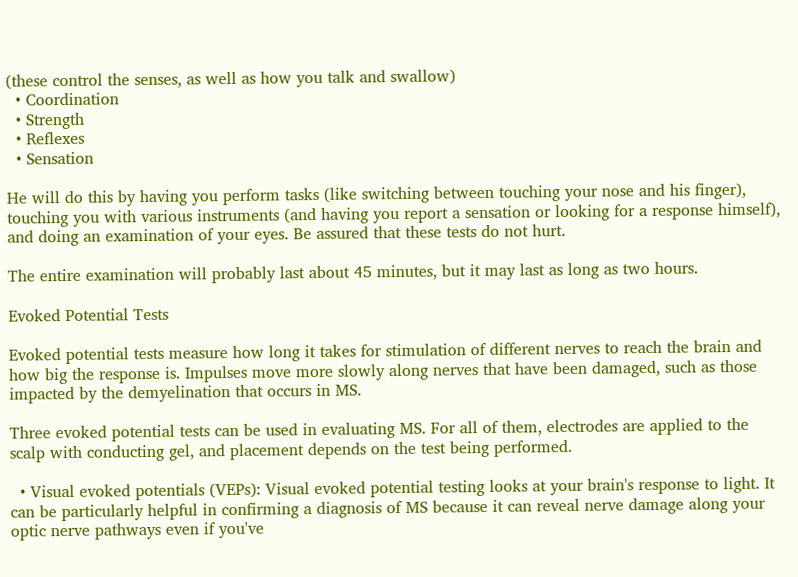(these control the senses, as well as how you talk and swallow)
  • Coordination
  • Strength
  • Reflexes
  • Sensation

He will do this by having you perform tasks (like switching between touching your nose and his finger), touching you with various instruments (and having you report a sensation or looking for a response himself), and doing an examination of your eyes. Be assured that these tests do not hurt.

The entire examination will probably last about 45 minutes, but it may last as long as two hours.

Evoked Potential Tests

Evoked potential tests measure how long it takes for stimulation of different nerves to reach the brain and how big the response is. Impulses move more slowly along nerves that have been damaged, such as those impacted by the demyelination that occurs in MS.

Three evoked potential tests can be used in evaluating MS. For all of them, electrodes are applied to the scalp with conducting gel, and placement depends on the test being performed.

  • Visual evoked potentials (VEPs): Visual evoked potential testing looks at your brain's response to light. It can be particularly helpful in confirming a diagnosis of MS because it can reveal nerve damage along your optic nerve pathways even if you've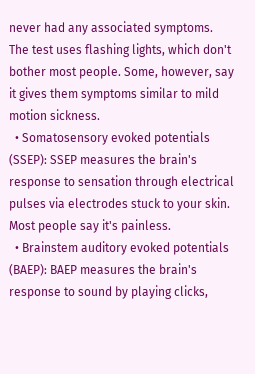never had any associated symptoms. The test uses flashing lights, which don't bother most people. Some, however, say it gives them symptoms similar to mild motion sickness.
  • Somatosensory evoked potentials (SSEP): SSEP measures the brain's response to sensation through electrical pulses via electrodes stuck to your skin. Most people say it's painless.
  • Brainstem auditory evoked potentials (BAEP): BAEP measures the brain's response to sound by playing clicks,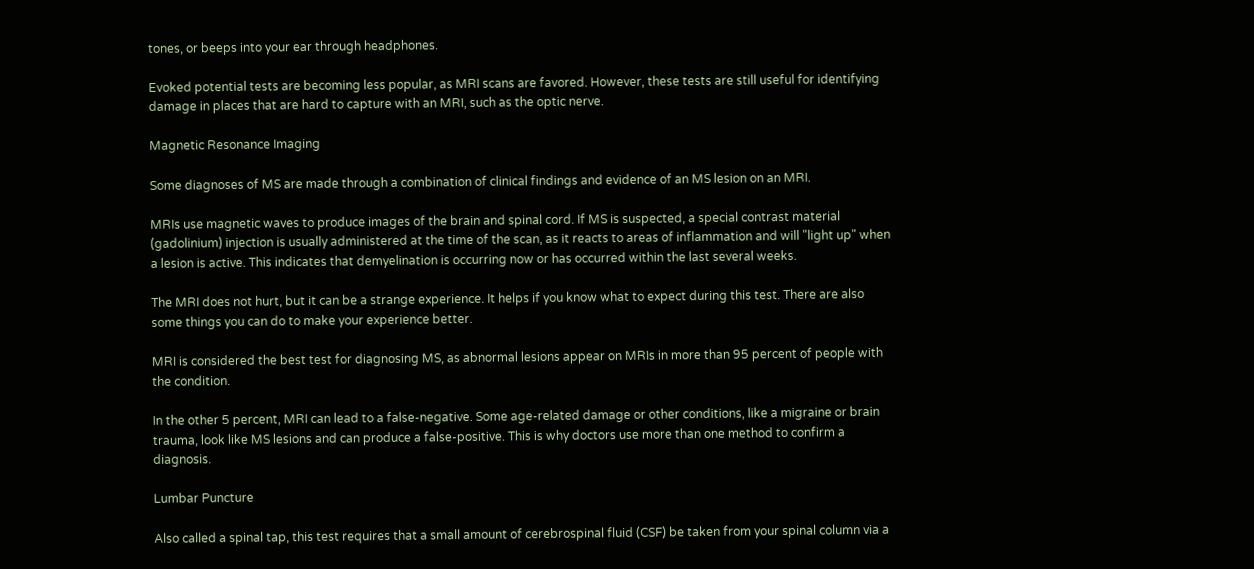tones, or beeps into your ear through headphones.

Evoked potential tests are becoming less popular, as MRI scans are favored. However, these tests are still useful for identifying damage in places that are hard to capture with an MRI, such as the optic nerve.

Magnetic Resonance Imaging

Some diagnoses of MS are made through a combination of clinical findings and evidence of an MS lesion on an MRI.

MRIs use magnetic waves to produce images of the brain and spinal cord. If MS is suspected, a special contrast material (gadolinium) injection is usually administered at the time of the scan, as it reacts to areas of inflammation and will "light up" when a lesion is active. This indicates that demyelination is occurring now or has occurred within the last several weeks.

The MRI does not hurt, but it can be a strange experience. It helps if you know what to expect during this test. There are also some things you can do to make your experience better.

MRI is considered the best test for diagnosing MS, as abnormal lesions appear on MRIs in more than 95 percent of people with the condition.

In the other 5 percent, MRI can lead to a false-negative. Some age-related damage or other conditions, like a migraine or brain trauma, look like MS lesions and can produce a false-positive. This is why doctors use more than one method to confirm a diagnosis.

Lumbar Puncture

Also called a spinal tap, this test requires that a small amount of cerebrospinal fluid (CSF) be taken from your spinal column via a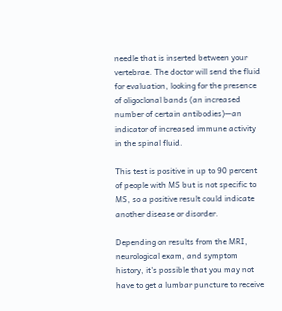needle that is inserted between your vertebrae. The doctor will send the fluid for evaluation, looking for the presence of oligoclonal bands (an increased number of certain antibodies)—an indicator of increased immune activity in the spinal fluid.

This test is positive in up to 90 percent of people with MS but is not specific to MS, so a positive result could indicate another disease or disorder.

Depending on results from the MRI, neurological exam, and symptom history, it's possible that you may not have to get a lumbar puncture to receive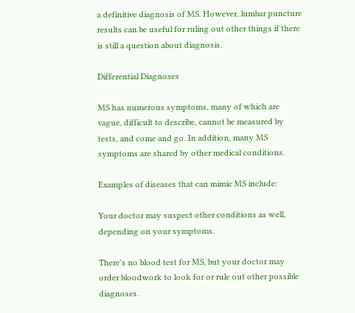a definitive diagnosis of MS. However, lumbar puncture results can be useful for ruling out other things if there is still a question about diagnosis.

Differential Diagnoses

MS has numerous symptoms, many of which are vague, difficult to describe, cannot be measured by tests, and come and go. In addition, many MS symptoms are shared by other medical conditions.

Examples of diseases that can mimic MS include:

Your doctor may suspect other conditions as well, depending on your symptoms.

There's no blood test for MS, but your doctor may order bloodwork to look for or rule out other possible diagnoses.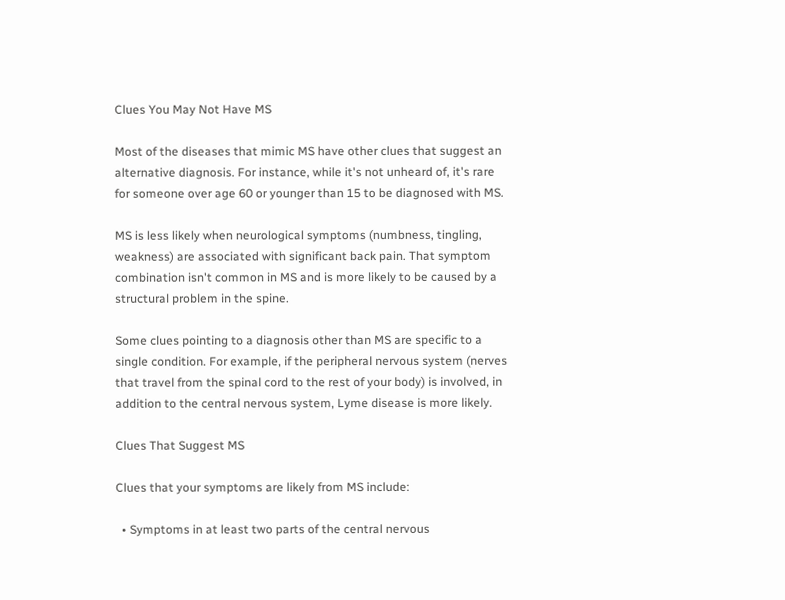Clues You May Not Have MS

Most of the diseases that mimic MS have other clues that suggest an alternative diagnosis. For instance, while it's not unheard of, it's rare for someone over age 60 or younger than 15 to be diagnosed with MS.

MS is less likely when neurological symptoms (numbness, tingling, weakness) are associated with significant back pain. That symptom combination isn't common in MS and is more likely to be caused by a structural problem in the spine.

Some clues pointing to a diagnosis other than MS are specific to a single condition. For example, if the peripheral nervous system (nerves that travel from the spinal cord to the rest of your body) is involved, in addition to the central nervous system, Lyme disease is more likely.

Clues That Suggest MS

Clues that your symptoms are likely from MS include:

  • Symptoms in at least two parts of the central nervous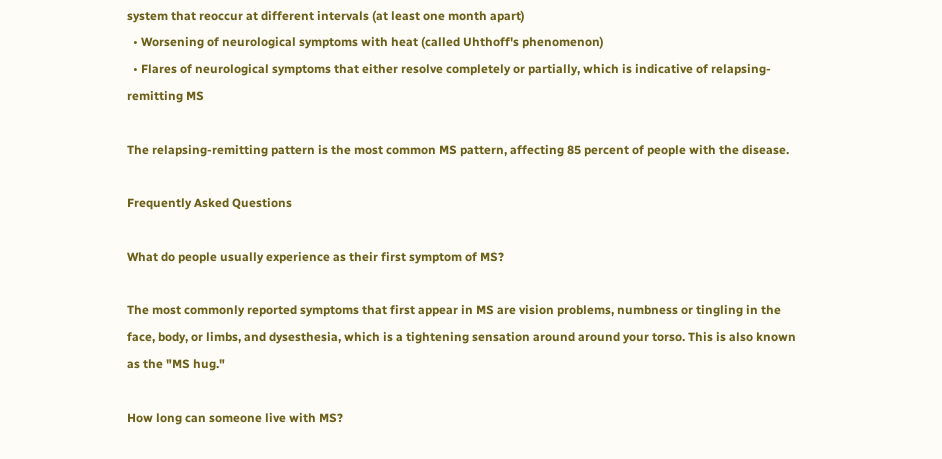system that reoccur at different intervals (at least one month apart)
  • Worsening of neurological symptoms with heat (called Uhthoff's phenomenon)
  • Flares of neurological symptoms that either resolve completely or partially, which is indicative of relapsing-remitting MS

The relapsing-remitting pattern is the most common MS pattern, affecting 85 percent of people with the disease.

Frequently Asked Questions

What do people usually experience as their first symptom of MS?

The most commonly reported symptoms that first appear in MS are vision problems, numbness or tingling in the face, body, or limbs, and dysesthesia, which is a tightening sensation around around your torso. This is also known as the "MS hug."

How long can someone live with MS?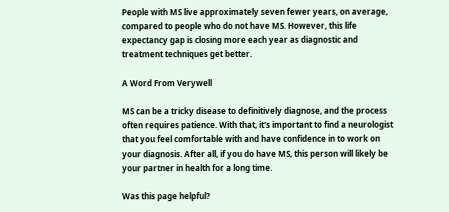People with MS live approximately seven fewer years, on average, compared to people who do not have MS. However, this life expectancy gap is closing more each year as diagnostic and treatment techniques get better.

A Word From Verywell

MS can be a tricky disease to definitively diagnose, and the process often requires patience. With that, it's important to find a neurologist that you feel comfortable with and have confidence in to work on your diagnosis. After all, if you do have MS, this person will likely be your partner in health for a long time.

Was this page helpful?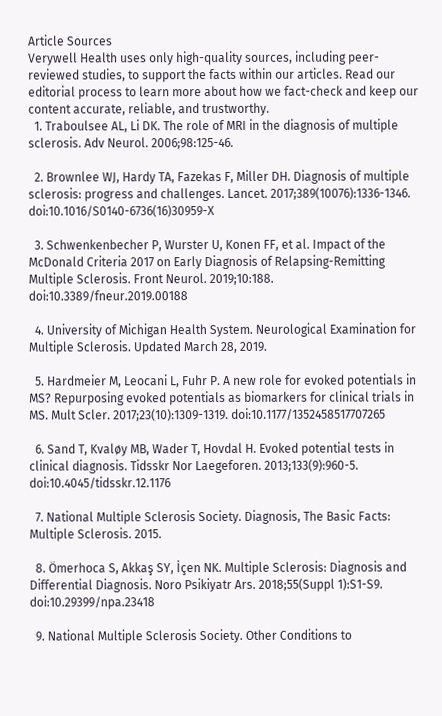Article Sources
Verywell Health uses only high-quality sources, including peer-reviewed studies, to support the facts within our articles. Read our editorial process to learn more about how we fact-check and keep our content accurate, reliable, and trustworthy.
  1. Traboulsee AL, Li DK. The role of MRI in the diagnosis of multiple sclerosis. Adv Neurol. 2006;98:125-46.

  2. Brownlee WJ, Hardy TA, Fazekas F, Miller DH. Diagnosis of multiple sclerosis: progress and challenges. Lancet. 2017;389(10076):1336-1346. doi:10.1016/S0140-6736(16)30959-X

  3. Schwenkenbecher P, Wurster U, Konen FF, et al. Impact of the McDonald Criteria 2017 on Early Diagnosis of Relapsing-Remitting Multiple Sclerosis. Front Neurol. 2019;10:188. doi:10.3389/fneur.2019.00188

  4. University of Michigan Health System. Neurological Examination for Multiple Sclerosis. Updated March 28, 2019.

  5. Hardmeier M, Leocani L, Fuhr P. A new role for evoked potentials in MS? Repurposing evoked potentials as biomarkers for clinical trials in MS. Mult Scler. 2017;23(10):1309-1319. doi:10.1177/1352458517707265

  6. Sand T, Kvaløy MB, Wader T, Hovdal H. Evoked potential tests in clinical diagnosis. Tidsskr Nor Laegeforen. 2013;133(9):960-5. doi:10.4045/tidsskr.12.1176

  7. National Multiple Sclerosis Society. Diagnosis, The Basic Facts: Multiple Sclerosis. 2015.

  8. Ömerhoca S, Akkaş SY, İçen NK. Multiple Sclerosis: Diagnosis and Differential Diagnosis. Noro Psikiyatr Ars. 2018;55(Suppl 1):S1-S9. doi:10.29399/npa.23418

  9. National Multiple Sclerosis Society. Other Conditions to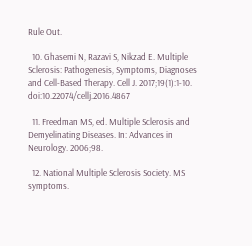Rule Out.

  10. Ghasemi N, Razavi S, Nikzad E. Multiple Sclerosis: Pathogenesis, Symptoms, Diagnoses and Cell-Based Therapy. Cell J. 2017;19(1):1-10. doi:10.22074/cellj.2016.4867

  11. Freedman MS, ed. Multiple Sclerosis and Demyelinating Diseases. In: Advances in Neurology. 2006;98.

  12. National Multiple Sclerosis Society. MS symptoms.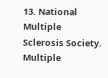13. National Multiple Sclerosis Society. Multiple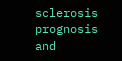sclerosis prognosis and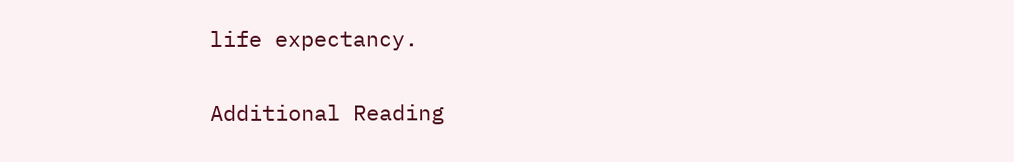life expectancy.

Additional Reading